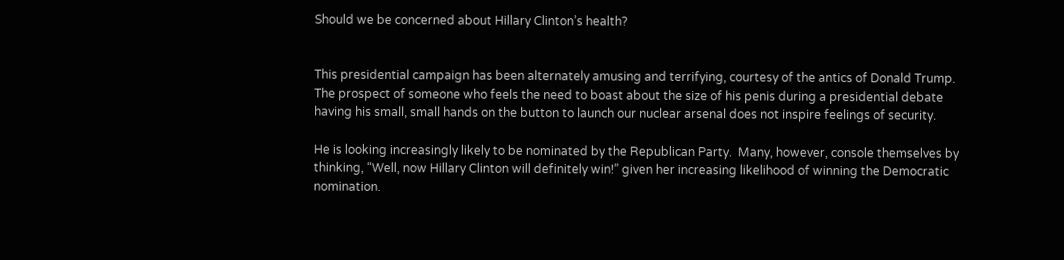Should we be concerned about Hillary Clinton’s health?


This presidential campaign has been alternately amusing and terrifying, courtesy of the antics of Donald Trump.  The prospect of someone who feels the need to boast about the size of his penis during a presidential debate having his small, small hands on the button to launch our nuclear arsenal does not inspire feelings of security.

He is looking increasingly likely to be nominated by the Republican Party.  Many, however, console themselves by thinking, “Well, now Hillary Clinton will definitely win!” given her increasing likelihood of winning the Democratic nomination.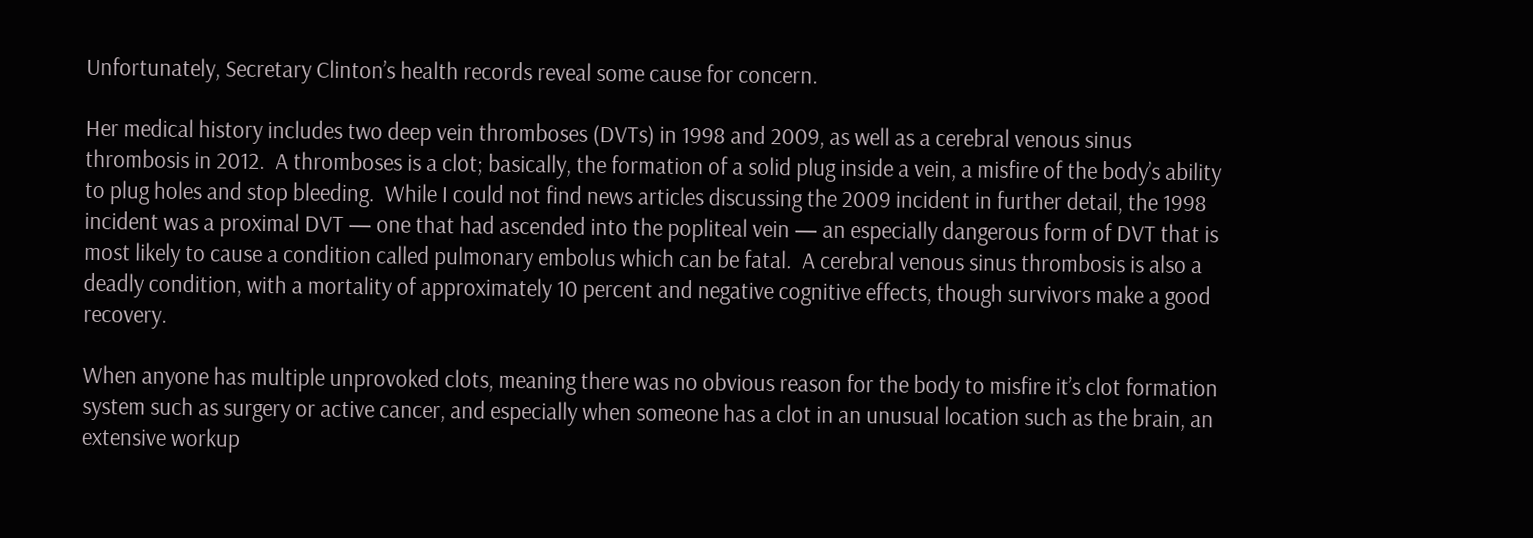Unfortunately, Secretary Clinton’s health records reveal some cause for concern.

Her medical history includes two deep vein thromboses (DVTs) in 1998 and 2009, as well as a cerebral venous sinus thrombosis in 2012.  A thromboses is a clot; basically, the formation of a solid plug inside a vein, a misfire of the body’s ability to plug holes and stop bleeding.  While I could not find news articles discussing the 2009 incident in further detail, the 1998 incident was a proximal DVT — one that had ascended into the popliteal vein — an especially dangerous form of DVT that is most likely to cause a condition called pulmonary embolus which can be fatal.  A cerebral venous sinus thrombosis is also a deadly condition, with a mortality of approximately 10 percent and negative cognitive effects, though survivors make a good recovery.

When anyone has multiple unprovoked clots, meaning there was no obvious reason for the body to misfire it’s clot formation system such as surgery or active cancer, and especially when someone has a clot in an unusual location such as the brain, an extensive workup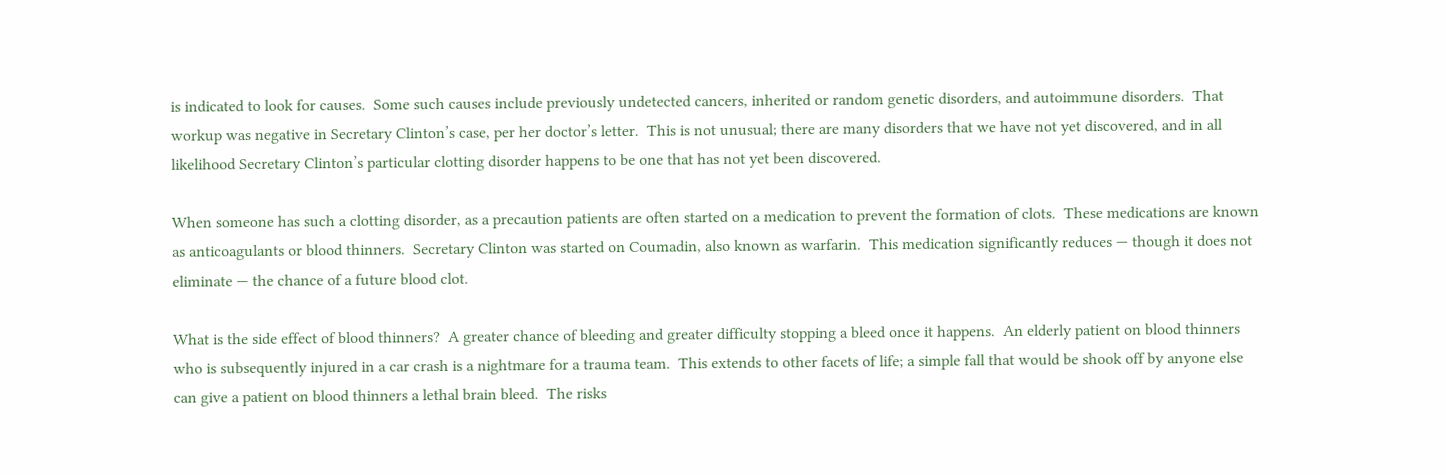is indicated to look for causes.  Some such causes include previously undetected cancers, inherited or random genetic disorders, and autoimmune disorders.  That workup was negative in Secretary Clinton’s case, per her doctor’s letter.  This is not unusual; there are many disorders that we have not yet discovered, and in all likelihood Secretary Clinton’s particular clotting disorder happens to be one that has not yet been discovered.

When someone has such a clotting disorder, as a precaution patients are often started on a medication to prevent the formation of clots.  These medications are known as anticoagulants or blood thinners.  Secretary Clinton was started on Coumadin, also known as warfarin.  This medication significantly reduces — though it does not eliminate — the chance of a future blood clot.

What is the side effect of blood thinners?  A greater chance of bleeding and greater difficulty stopping a bleed once it happens.  An elderly patient on blood thinners who is subsequently injured in a car crash is a nightmare for a trauma team.  This extends to other facets of life; a simple fall that would be shook off by anyone else can give a patient on blood thinners a lethal brain bleed.  The risks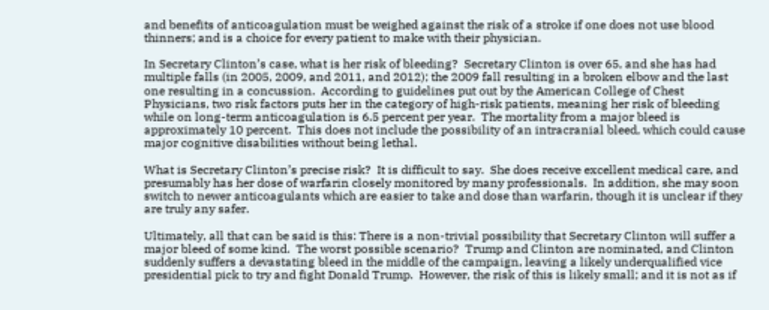and benefits of anticoagulation must be weighed against the risk of a stroke if one does not use blood thinners; and is a choice for every patient to make with their physician.

In Secretary Clinton’s case, what is her risk of bleeding?  Secretary Clinton is over 65, and she has had multiple falls (in 2005, 2009, and 2011, and 2012); the 2009 fall resulting in a broken elbow and the last one resulting in a concussion.  According to guidelines put out by the American College of Chest Physicians, two risk factors puts her in the category of high-risk patients, meaning her risk of bleeding while on long-term anticoagulation is 6.5 percent per year.  The mortality from a major bleed is approximately 10 percent.  This does not include the possibility of an intracranial bleed, which could cause major cognitive disabilities without being lethal.

What is Secretary Clinton’s precise risk?  It is difficult to say.  She does receive excellent medical care, and presumably has her dose of warfarin closely monitored by many professionals.  In addition, she may soon switch to newer anticoagulants which are easier to take and dose than warfarin, though it is unclear if they are truly any safer.

Ultimately, all that can be said is this: There is a non-trivial possibility that Secretary Clinton will suffer a major bleed of some kind.  The worst possible scenario?  Trump and Clinton are nominated, and Clinton suddenly suffers a devastating bleed in the middle of the campaign, leaving a likely underqualified vice presidential pick to try and fight Donald Trump.  However, the risk of this is likely small; and it is not as if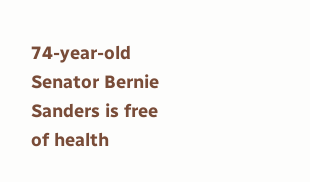74-year-old Senator Bernie Sanders is free of health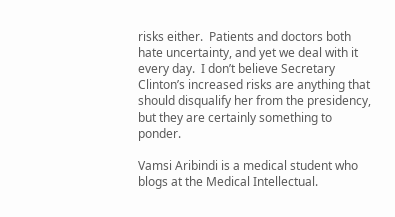risks either.  Patients and doctors both hate uncertainty, and yet we deal with it every day.  I don’t believe Secretary Clinton’s increased risks are anything that should disqualify her from the presidency, but they are certainly something to ponder.

Vamsi Aribindi is a medical student who blogs at the Medical Intellectual.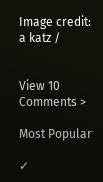Image credit: a katz /


View 10 Comments >

Most Popular

✓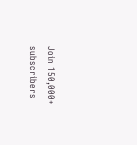Join 150,000+ subscribers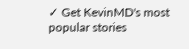✓ Get KevinMD's most popular stories